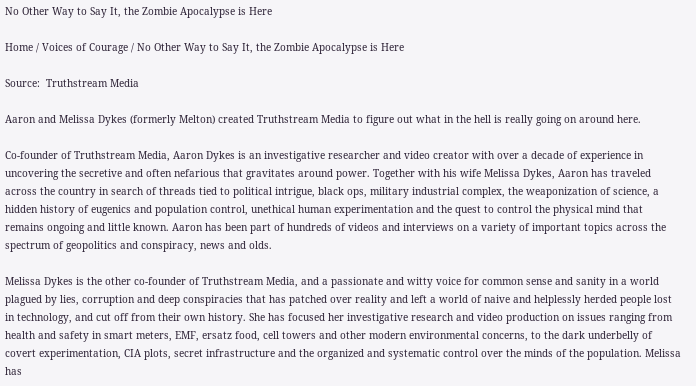No Other Way to Say It, the Zombie Apocalypse is Here

Home / Voices of Courage / No Other Way to Say It, the Zombie Apocalypse is Here

Source:  Truthstream Media

Aaron and Melissa Dykes (formerly Melton) created Truthstream Media to figure out what in the hell is really going on around here.

Co-founder of Truthstream Media, Aaron Dykes is an investigative researcher and video creator with over a decade of experience in uncovering the secretive and often nefarious that gravitates around power. Together with his wife Melissa Dykes, Aaron has traveled across the country in search of threads tied to political intrigue, black ops, military industrial complex, the weaponization of science, a hidden history of eugenics and population control, unethical human experimentation and the quest to control the physical mind that remains ongoing and little known. Aaron has been part of hundreds of videos and interviews on a variety of important topics across the spectrum of geopolitics and conspiracy, news and olds.

Melissa Dykes is the other co-founder of Truthstream Media, and a passionate and witty voice for common sense and sanity in a world plagued by lies, corruption and deep conspiracies that has patched over reality and left a world of naive and helplessly herded people lost in technology, and cut off from their own history. She has focused her investigative research and video production on issues ranging from health and safety in smart meters, EMF, ersatz food, cell towers and other modern environmental concerns, to the dark underbelly of covert experimentation, CIA plots, secret infrastructure and the organized and systematic control over the minds of the population. Melissa has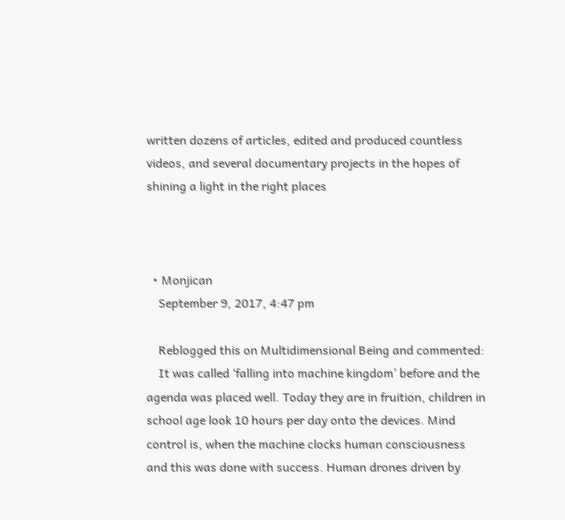written dozens of articles, edited and produced countless videos, and several documentary projects in the hopes of shining a light in the right places



  • Monjican
    September 9, 2017, 4:47 pm

    Reblogged this on Multidimensional Being and commented:
    It was called ‘falling into machine kingdom’ before and the agenda was placed well. Today they are in fruition, children in school age look 10 hours per day onto the devices. Mind control is, when the machine clocks human consciousness and this was done with success. Human drones driven by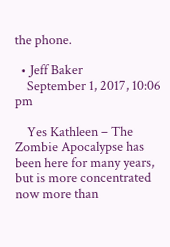the phone.

  • Jeff Baker
    September 1, 2017, 10:06 pm

    Yes Kathleen – The Zombie Apocalypse has been here for many years, but is more concentrated now more than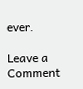ever.

Leave a Comment